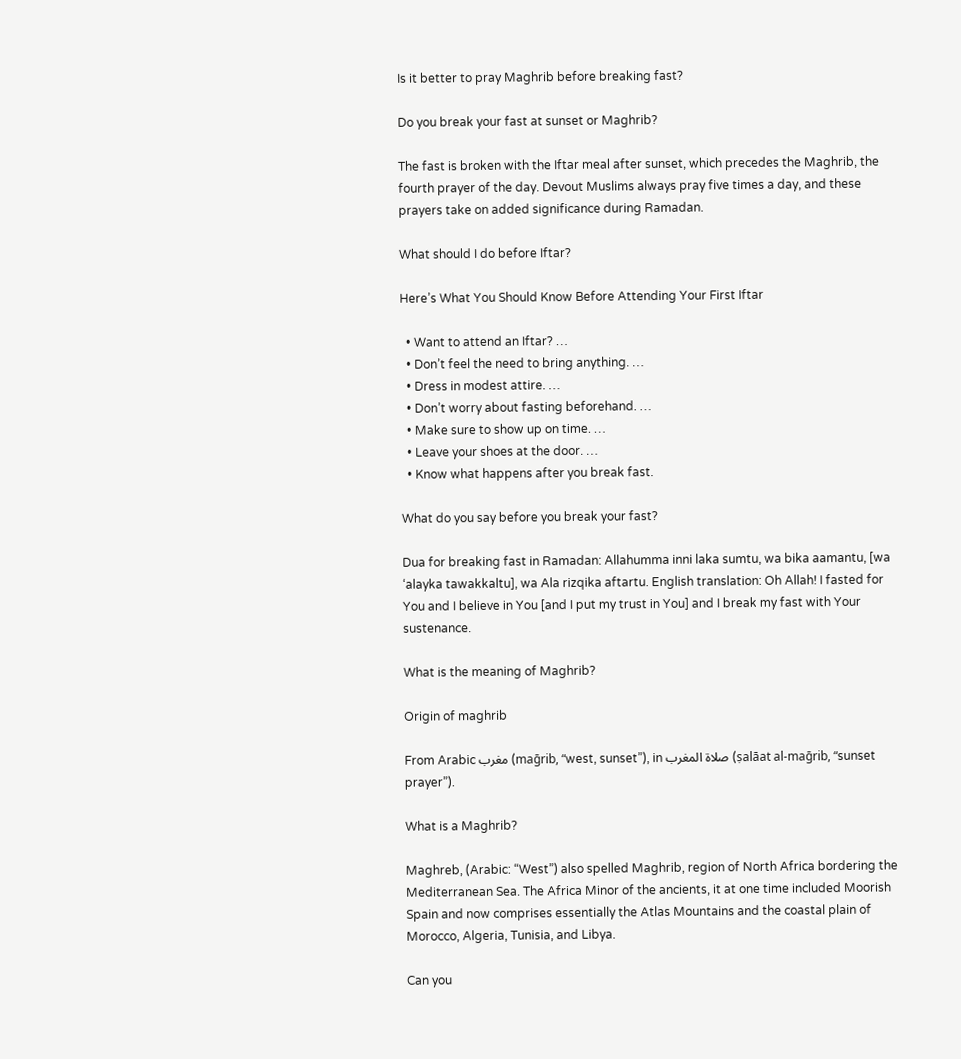Is it better to pray Maghrib before breaking fast?

Do you break your fast at sunset or Maghrib?

The fast is broken with the Iftar meal after sunset, which precedes the Maghrib, the fourth prayer of the day. Devout Muslims always pray five times a day, and these prayers take on added significance during Ramadan.

What should I do before Iftar?

Here’s What You Should Know Before Attending Your First Iftar

  • Want to attend an Iftar? …
  • Don’t feel the need to bring anything. …
  • Dress in modest attire. …
  • Don’t worry about fasting beforehand. …
  • Make sure to show up on time. …
  • Leave your shoes at the door. …
  • Know what happens after you break fast.

What do you say before you break your fast?

Dua for breaking fast in Ramadan: Allahumma inni laka sumtu, wa bika aamantu, [wa ‘alayka tawakkaltu], wa Ala rizqika aftartu. English translation: Oh Allah! I fasted for You and I believe in You [and I put my trust in You] and I break my fast with Your sustenance.

What is the meaning of Maghrib?

Origin of maghrib

From Arabic مغرب (maḡrib, “west, sunset”), in صلاة المغرب (ṣalāat al-maḡrib, “sunset prayer”).

What is a Maghrib?

Maghreb, (Arabic: “West”) also spelled Maghrib, region of North Africa bordering the Mediterranean Sea. The Africa Minor of the ancients, it at one time included Moorish Spain and now comprises essentially the Atlas Mountains and the coastal plain of Morocco, Algeria, Tunisia, and Libya.

Can you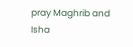pray Maghrib and Isha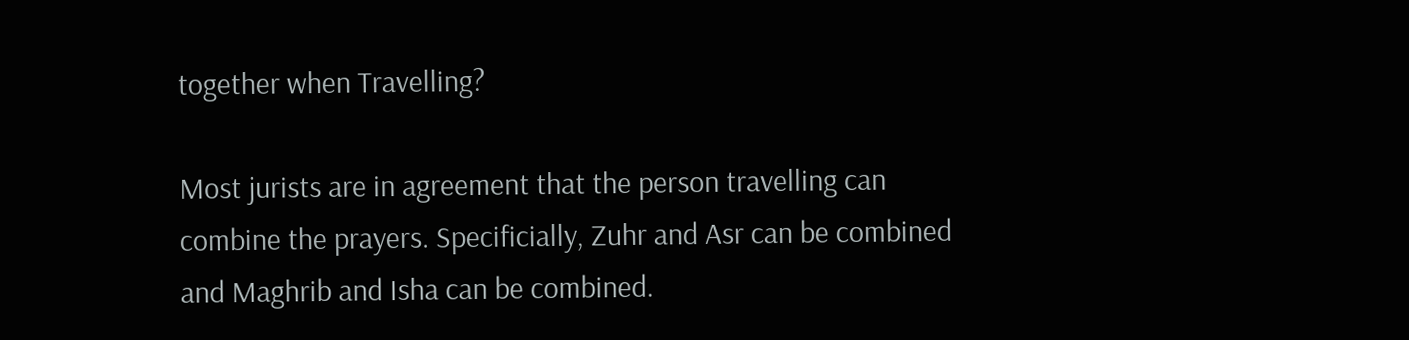together when Travelling?

Most jurists are in agreement that the person travelling can combine the prayers. Specificially, Zuhr and Asr can be combined and Maghrib and Isha can be combined.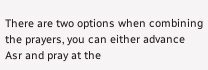There are two options when combining the prayers, you can either advance Asr and pray at the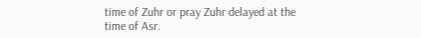time of Zuhr or pray Zuhr delayed at the time of Asr.